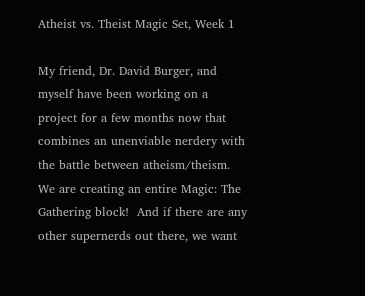Atheist vs. Theist Magic Set, Week 1

My friend, Dr. David Burger, and myself have been working on a project for a few months now that combines an unenviable nerdery with the battle between atheism/theism.  We are creating an entire Magic: The Gathering block!  And if there are any other supernerds out there, we want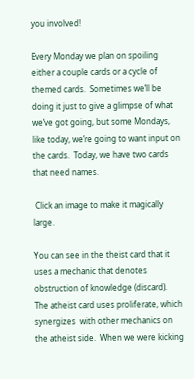you involved!

Every Monday we plan on spoiling either a couple cards or a cycle of themed cards.  Sometimes we’ll be doing it just to give a glimpse of what we’ve got going, but some Mondays, like today, we’re going to want input on the cards.  Today, we have two cards that need names.

 Click an image to make it magically large.

You can see in the theist card that it uses a mechanic that denotes obstruction of knowledge (discard).  The atheist card uses proliferate, which synergizes  with other mechanics on the atheist side.  When we were kicking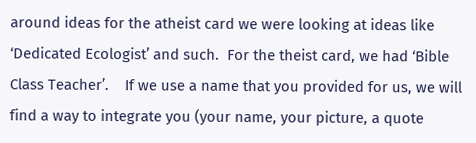around ideas for the atheist card we were looking at ideas like ‘Dedicated Ecologist’ and such.  For the theist card, we had ‘Bible Class Teacher’.    If we use a name that you provided for us, we will find a way to integrate you (your name, your picture, a quote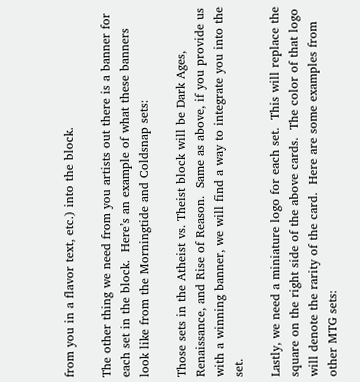from you in a flavor text, etc.) into the block.

The other thing we need from you artists out there is a banner for each set in the block.  Here’s an example of what these banners look like from the Morningtide and Coldsnap sets:

Those sets in the Atheist vs. Theist block will be Dark Ages, Renaissance, and Rise of Reason.  Same as above, if you provide us with a winning banner, we will find a way to integrate you into the set.

Lastly, we need a miniature logo for each set.  This will replace the square on the right side of the above cards.  The color of that logo will denote the rarity of the card.  Here are some examples from other MTG sets: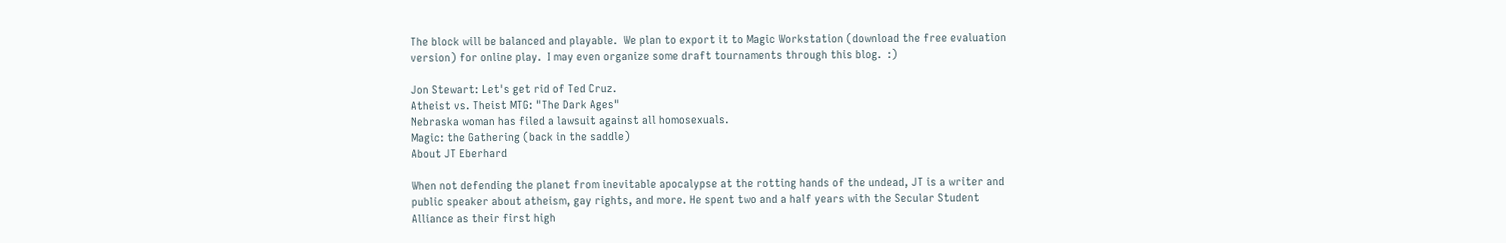The block will be balanced and playable.  We plan to export it to Magic Workstation (download the free evaluation version) for online play.  I may even organize some draft tournaments through this blog.  :)

Jon Stewart: Let's get rid of Ted Cruz.
Atheist vs. Theist MTG: "The Dark Ages"
Nebraska woman has filed a lawsuit against all homosexuals.
Magic: the Gathering (back in the saddle)
About JT Eberhard

When not defending the planet from inevitable apocalypse at the rotting hands of the undead, JT is a writer and public speaker about atheism, gay rights, and more. He spent two and a half years with the Secular Student Alliance as their first high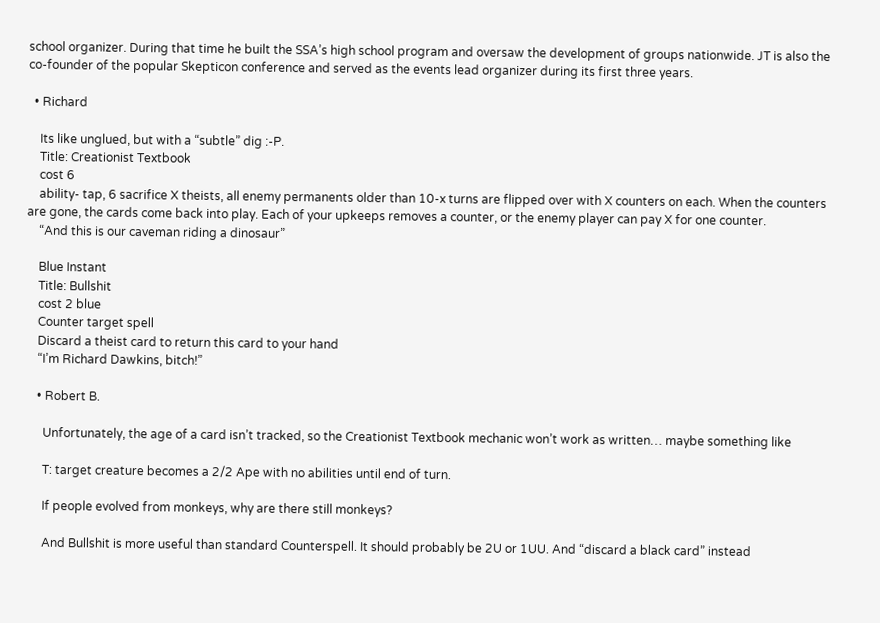school organizer. During that time he built the SSA’s high school program and oversaw the development of groups nationwide. JT is also the co-founder of the popular Skepticon conference and served as the events lead organizer during its first three years.

  • Richard

    Its like unglued, but with a “subtle” dig :-P.
    Title: Creationist Textbook
    cost 6
    ability- tap, 6 sacrifice X theists, all enemy permanents older than 10-x turns are flipped over with X counters on each. When the counters are gone, the cards come back into play. Each of your upkeeps removes a counter, or the enemy player can pay X for one counter.
    “And this is our caveman riding a dinosaur”

    Blue Instant
    Title: Bullshit
    cost 2 blue
    Counter target spell
    Discard a theist card to return this card to your hand
    “I’m Richard Dawkins, bitch!”

    • Robert B.

      Unfortunately, the age of a card isn’t tracked, so the Creationist Textbook mechanic won’t work as written… maybe something like

      T: target creature becomes a 2/2 Ape with no abilities until end of turn.

      If people evolved from monkeys, why are there still monkeys?

      And Bullshit is more useful than standard Counterspell. It should probably be 2U or 1UU. And “discard a black card” instead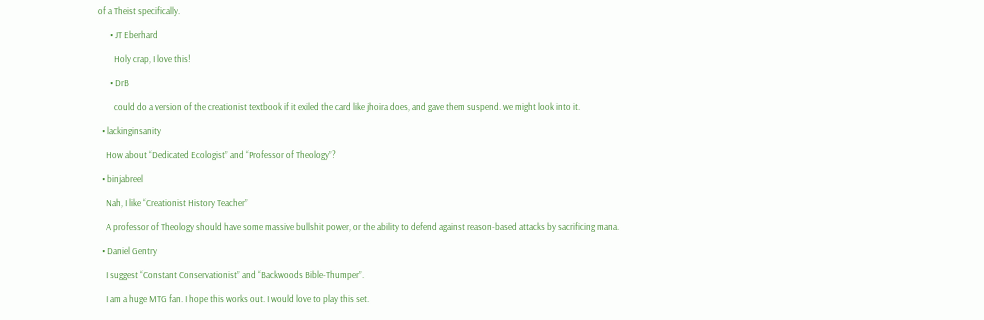of a Theist specifically.

      • JT Eberhard

        Holy crap, I love this!

      • DrB

        could do a version of the creationist textbook if it exiled the card like jhoira does, and gave them suspend. we might look into it.

  • lackinginsanity

    How about “Dedicated Ecologist” and “Professor of Theology”?

  • binjabreel

    Nah, I like “Creationist History Teacher”

    A professor of Theology should have some massive bullshit power, or the ability to defend against reason-based attacks by sacrificing mana.

  • Daniel Gentry

    I suggest “Constant Conservationist” and “Backwoods Bible-Thumper”.

    I am a huge MTG fan. I hope this works out. I would love to play this set.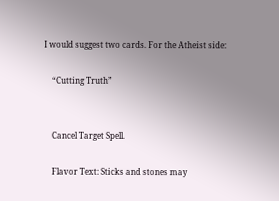I would suggest two cards. For the Atheist side:

    “Cutting Truth”


    Cancel Target Spell.

    Flavor Text: Sticks and stones may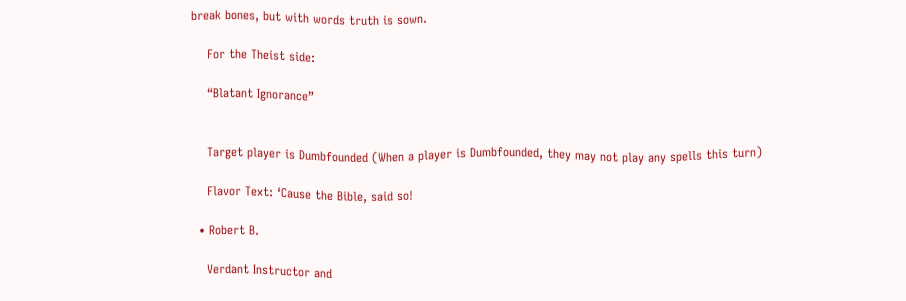break bones, but with words truth is sown.

    For the Theist side:

    “Blatant Ignorance”


    Target player is Dumbfounded (When a player is Dumbfounded, they may not play any spells this turn)

    Flavor Text: ‘Cause the Bible, said so!

  • Robert B.

    Verdant Instructor and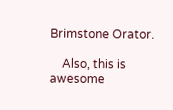Brimstone Orator.

    Also, this is awesome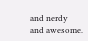and nerdy and awesome.